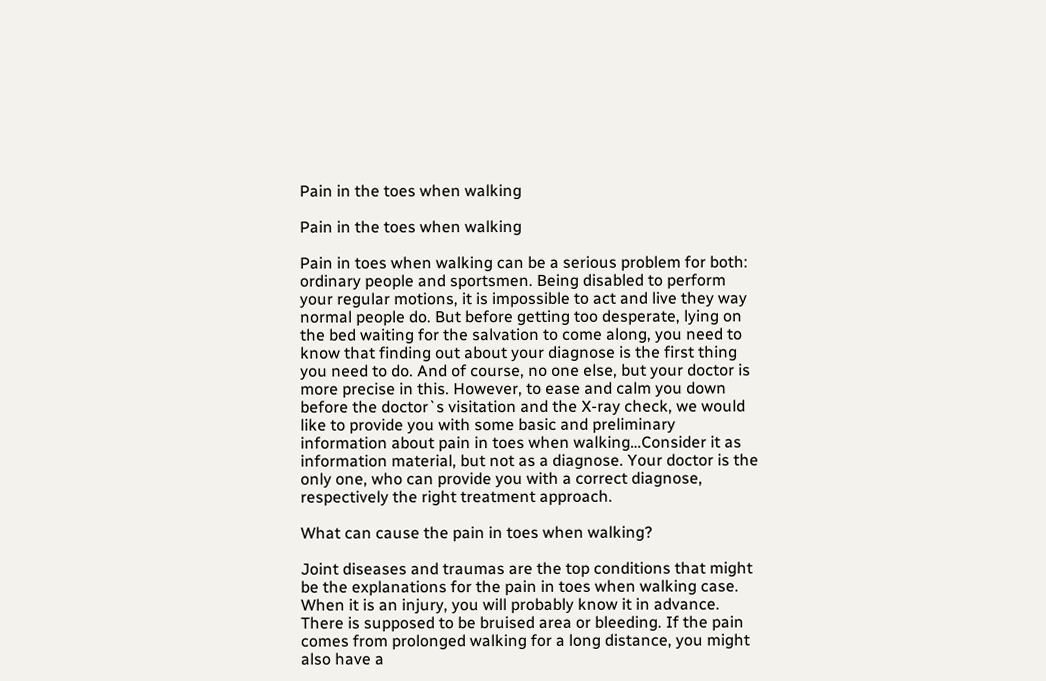Pain in the toes when walking

Pain in the toes when walking

Pain in toes when walking can be a serious problem for both: ordinary people and sportsmen. Being disabled to perform your regular motions, it is impossible to act and live they way normal people do. But before getting too desperate, lying on the bed waiting for the salvation to come along, you need to know that finding out about your diagnose is the first thing you need to do. And of course, no one else, but your doctor is more precise in this. However, to ease and calm you down before the doctor`s visitation and the X-ray check, we would like to provide you with some basic and preliminary information about pain in toes when walking…Consider it as information material, but not as a diagnose. Your doctor is the only one, who can provide you with a correct diagnose, respectively the right treatment approach.

What can cause the pain in toes when walking?

Joint diseases and traumas are the top conditions that might be the explanations for the pain in toes when walking case. When it is an injury, you will probably know it in advance. There is supposed to be bruised area or bleeding. If the pain comes from prolonged walking for a long distance, you might also have a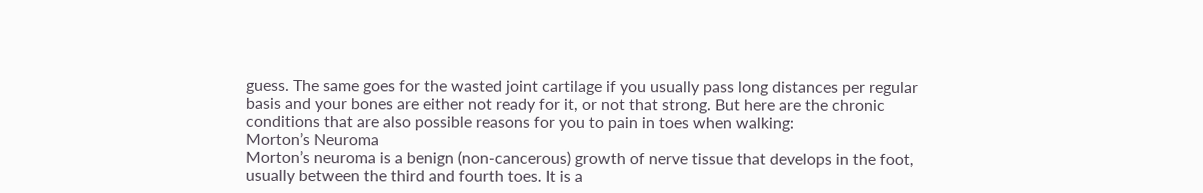guess. The same goes for the wasted joint cartilage if you usually pass long distances per regular basis and your bones are either not ready for it, or not that strong. But here are the chronic conditions that are also possible reasons for you to pain in toes when walking:
Morton’s Neuroma
Morton’s neuroma is a benign (non-cancerous) growth of nerve tissue that develops in the foot, usually between the third and fourth toes. It is a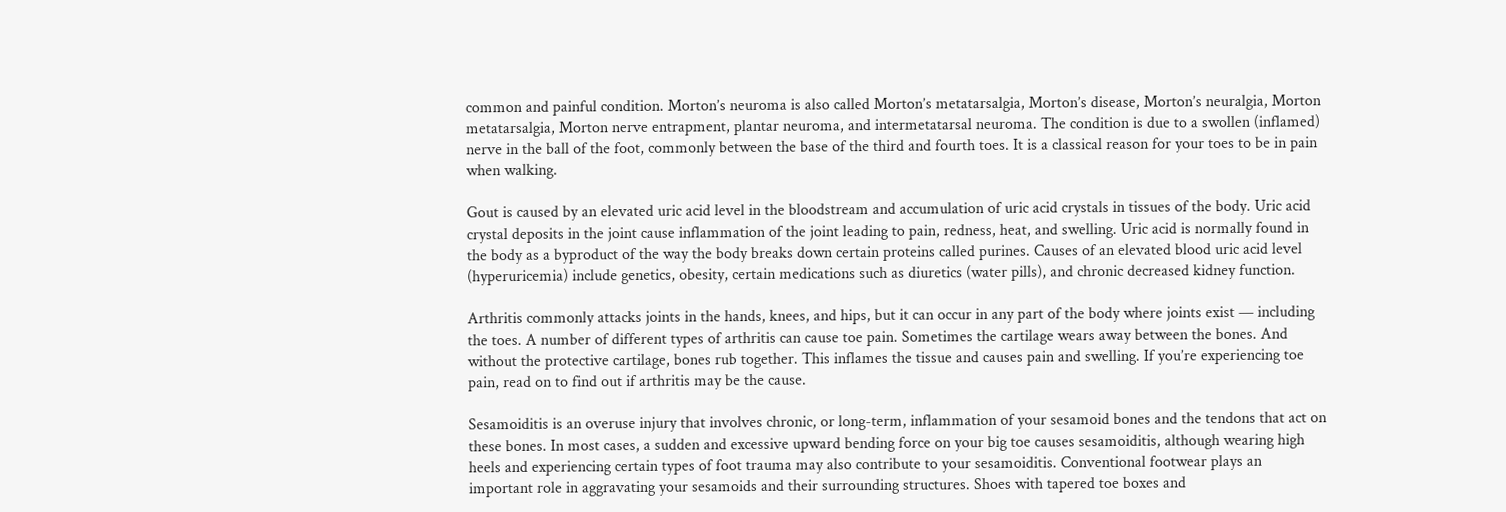common and painful condition. Morton’s neuroma is also called Morton’s metatarsalgia, Morton’s disease, Morton’s neuralgia, Morton metatarsalgia, Morton nerve entrapment, plantar neuroma, and intermetatarsal neuroma. The condition is due to a swollen (inflamed) nerve in the ball of the foot, commonly between the base of the third and fourth toes. It is a classical reason for your toes to be in pain when walking.

Gout is caused by an elevated uric acid level in the bloodstream and accumulation of uric acid crystals in tissues of the body. Uric acid crystal deposits in the joint cause inflammation of the joint leading to pain, redness, heat, and swelling. Uric acid is normally found in the body as a byproduct of the way the body breaks down certain proteins called purines. Causes of an elevated blood uric acid level (hyperuricemia) include genetics, obesity, certain medications such as diuretics (water pills), and chronic decreased kidney function.

Arthritis commonly attacks joints in the hands, knees, and hips, but it can occur in any part of the body where joints exist — including the toes. A number of different types of arthritis can cause toe pain. Sometimes the cartilage wears away between the bones. And without the protective cartilage, bones rub together. This inflames the tissue and causes pain and swelling. If you’re experiencing toe pain, read on to find out if arthritis may be the cause.

Sesamoiditis is an overuse injury that involves chronic, or long-term, inflammation of your sesamoid bones and the tendons that act on these bones. In most cases, a sudden and excessive upward bending force on your big toe causes sesamoiditis, although wearing high heels and experiencing certain types of foot trauma may also contribute to your sesamoiditis. Conventional footwear plays an important role in aggravating your sesamoids and their surrounding structures. Shoes with tapered toe boxes and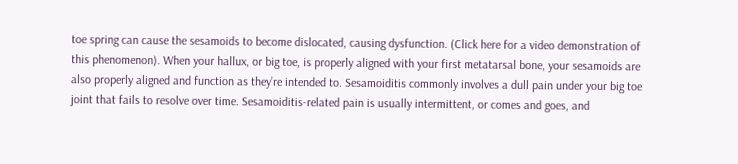toe spring can cause the sesamoids to become dislocated, causing dysfunction. (Click here for a video demonstration of this phenomenon). When your hallux, or big toe, is properly aligned with your first metatarsal bone, your sesamoids are also properly aligned and function as they’re intended to. Sesamoiditis commonly involves a dull pain under your big toe joint that fails to resolve over time. Sesamoiditis-related pain is usually intermittent, or comes and goes, and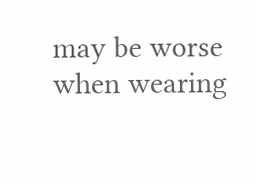may be worse when wearing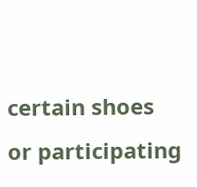certain shoes or participating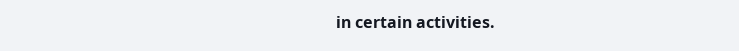in certain activities.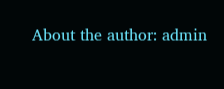About the author: admin